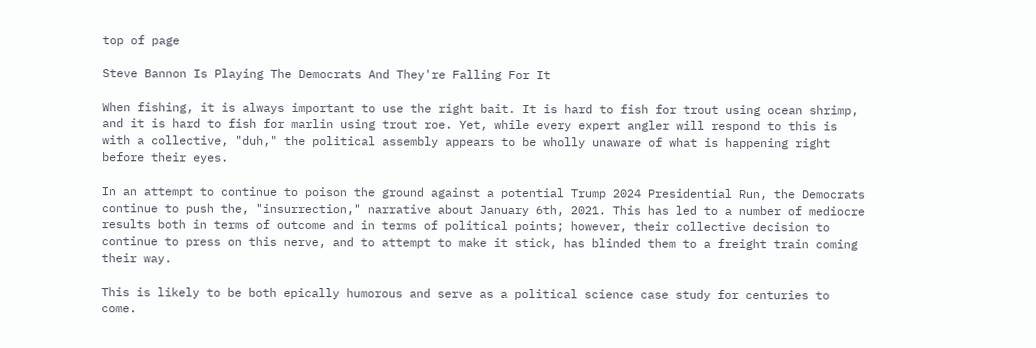top of page

Steve Bannon Is Playing The Democrats And They're Falling For It

When fishing, it is always important to use the right bait. It is hard to fish for trout using ocean shrimp, and it is hard to fish for marlin using trout roe. Yet, while every expert angler will respond to this is with a collective, "duh," the political assembly appears to be wholly unaware of what is happening right before their eyes.

In an attempt to continue to poison the ground against a potential Trump 2024 Presidential Run, the Democrats continue to push the, "insurrection," narrative about January 6th, 2021. This has led to a number of mediocre results both in terms of outcome and in terms of political points; however, their collective decision to continue to press on this nerve, and to attempt to make it stick, has blinded them to a freight train coming their way.

This is likely to be both epically humorous and serve as a political science case study for centuries to come.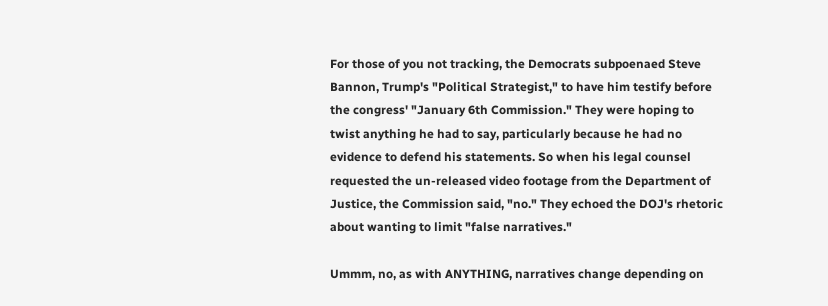For those of you not tracking, the Democrats subpoenaed Steve Bannon, Trump's "Political Strategist," to have him testify before the congress' "January 6th Commission." They were hoping to twist anything he had to say, particularly because he had no evidence to defend his statements. So when his legal counsel requested the un-released video footage from the Department of Justice, the Commission said, "no." They echoed the DOJ's rhetoric about wanting to limit "false narratives."

Ummm, no, as with ANYTHING, narratives change depending on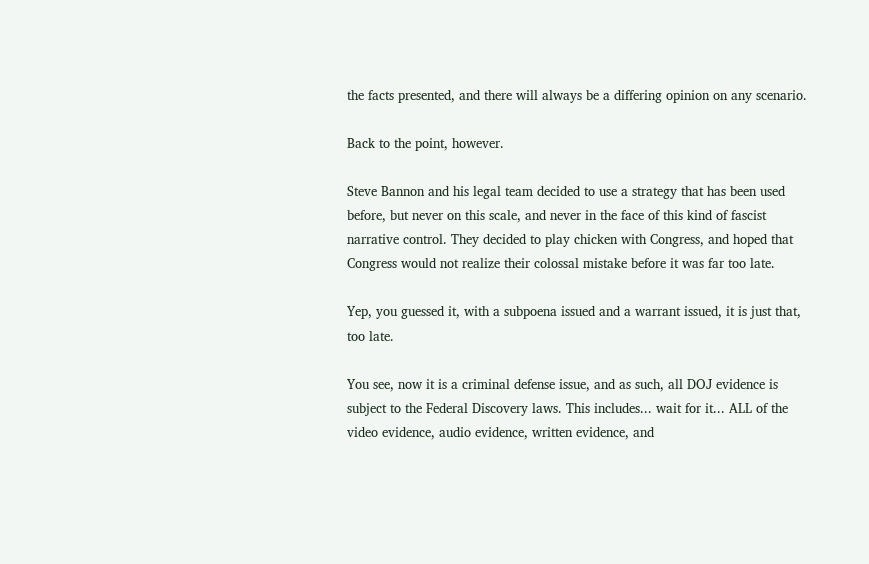the facts presented, and there will always be a differing opinion on any scenario.

Back to the point, however.

Steve Bannon and his legal team decided to use a strategy that has been used before, but never on this scale, and never in the face of this kind of fascist narrative control. They decided to play chicken with Congress, and hoped that Congress would not realize their colossal mistake before it was far too late.

Yep, you guessed it, with a subpoena issued and a warrant issued, it is just that, too late.

You see, now it is a criminal defense issue, and as such, all DOJ evidence is subject to the Federal Discovery laws. This includes... wait for it... ALL of the video evidence, audio evidence, written evidence, and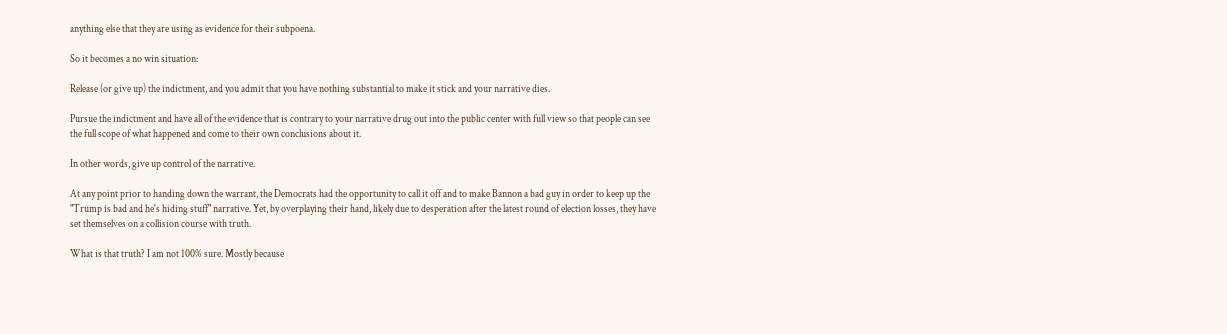anything else that they are using as evidence for their subpoena.

So it becomes a no win situation:

Release (or give up) the indictment, and you admit that you have nothing substantial to make it stick and your narrative dies.

Pursue the indictment and have all of the evidence that is contrary to your narrative drug out into the public center with full view so that people can see the full scope of what happened and come to their own conclusions about it.

In other words, give up control of the narrative.

At any point prior to handing down the warrant, the Democrats had the opportunity to call it off and to make Bannon a bad guy in order to keep up the "Trump is bad and he's hiding stuff" narrative. Yet, by overplaying their hand, likely due to desperation after the latest round of election losses, they have set themselves on a collision course with truth.

What is that truth? I am not 100% sure. Mostly because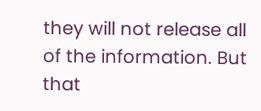they will not release all of the information. But that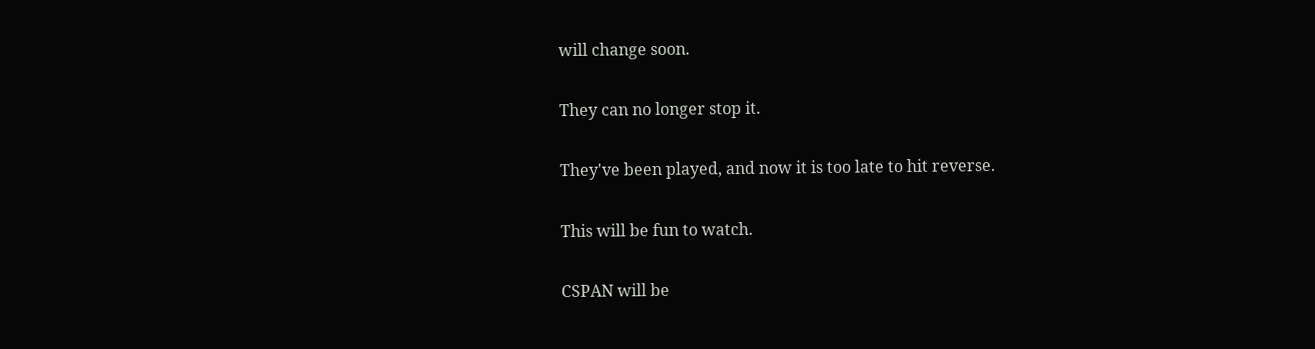will change soon.

They can no longer stop it.

They've been played, and now it is too late to hit reverse.

This will be fun to watch.

CSPAN will be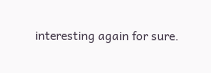interesting again for sure.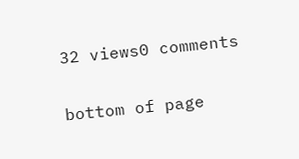32 views0 comments


bottom of page